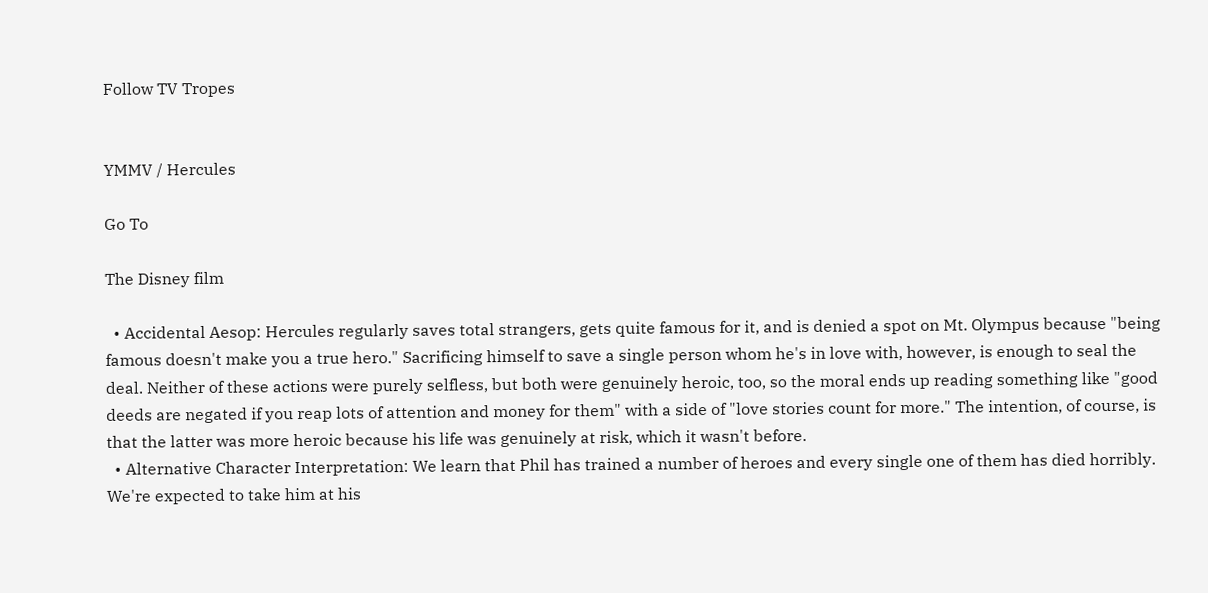Follow TV Tropes


YMMV / Hercules

Go To

The Disney film

  • Accidental Aesop: Hercules regularly saves total strangers, gets quite famous for it, and is denied a spot on Mt. Olympus because "being famous doesn't make you a true hero." Sacrificing himself to save a single person whom he's in love with, however, is enough to seal the deal. Neither of these actions were purely selfless, but both were genuinely heroic, too, so the moral ends up reading something like "good deeds are negated if you reap lots of attention and money for them" with a side of "love stories count for more." The intention, of course, is that the latter was more heroic because his life was genuinely at risk, which it wasn't before.
  • Alternative Character Interpretation: We learn that Phil has trained a number of heroes and every single one of them has died horribly. We're expected to take him at his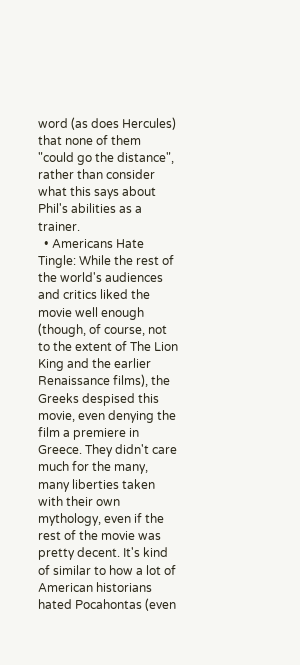word (as does Hercules) that none of them "could go the distance", rather than consider what this says about Phil's abilities as a trainer.
  • Americans Hate Tingle: While the rest of the world's audiences and critics liked the movie well enough (though, of course, not to the extent of The Lion King and the earlier Renaissance films), the Greeks despised this movie, even denying the film a premiere in Greece. They didn't care much for the many, many liberties taken with their own mythology, even if the rest of the movie was pretty decent. It's kind of similar to how a lot of American historians hated Pocahontas (even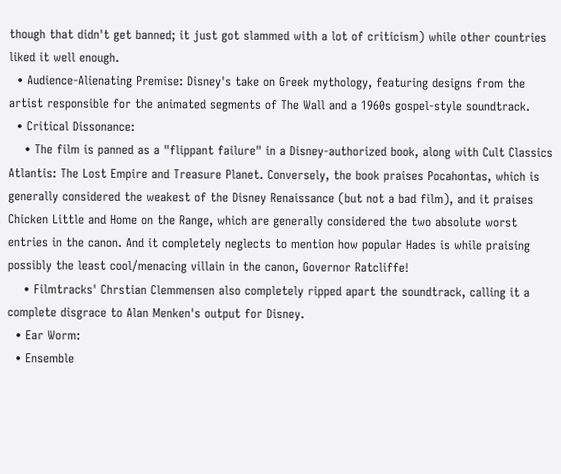though that didn't get banned; it just got slammed with a lot of criticism) while other countries liked it well enough.
  • Audience-Alienating Premise: Disney's take on Greek mythology, featuring designs from the artist responsible for the animated segments of The Wall and a 1960s gospel-style soundtrack.
  • Critical Dissonance:
    • The film is panned as a "flippant failure" in a Disney-authorized book, along with Cult Classics Atlantis: The Lost Empire and Treasure Planet. Conversely, the book praises Pocahontas, which is generally considered the weakest of the Disney Renaissance (but not a bad film), and it praises Chicken Little and Home on the Range, which are generally considered the two absolute worst entries in the canon. And it completely neglects to mention how popular Hades is while praising possibly the least cool/menacing villain in the canon, Governor Ratcliffe!
    • Filmtracks' Chrstian Clemmensen also completely ripped apart the soundtrack, calling it a complete disgrace to Alan Menken's output for Disney.
  • Ear Worm:
  • Ensemble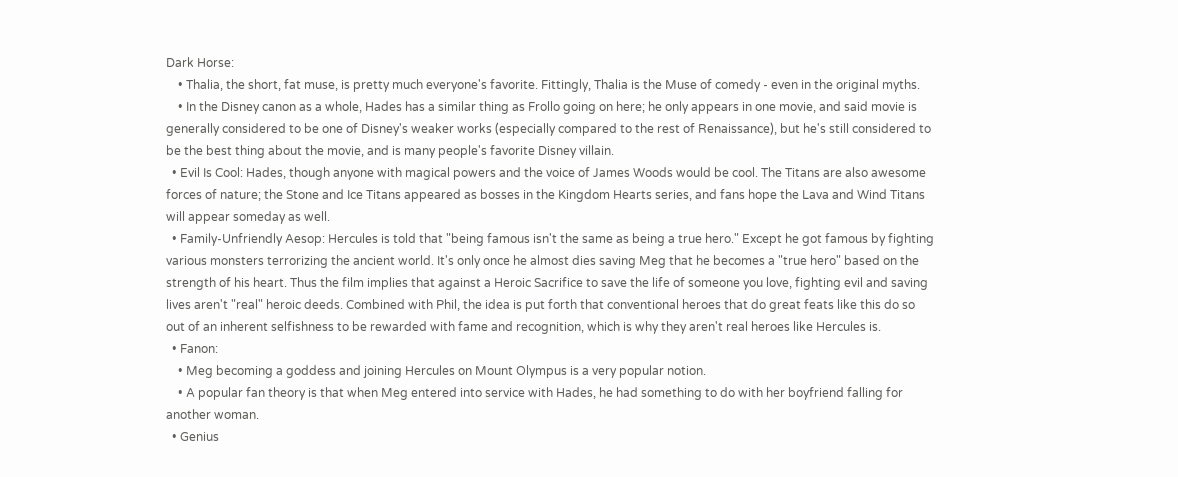Dark Horse:
    • Thalia, the short, fat muse, is pretty much everyone's favorite. Fittingly, Thalia is the Muse of comedy - even in the original myths.
    • In the Disney canon as a whole, Hades has a similar thing as Frollo going on here; he only appears in one movie, and said movie is generally considered to be one of Disney's weaker works (especially compared to the rest of Renaissance), but he's still considered to be the best thing about the movie, and is many people's favorite Disney villain.
  • Evil Is Cool: Hades, though anyone with magical powers and the voice of James Woods would be cool. The Titans are also awesome forces of nature; the Stone and Ice Titans appeared as bosses in the Kingdom Hearts series, and fans hope the Lava and Wind Titans will appear someday as well.
  • Family-Unfriendly Aesop: Hercules is told that "being famous isn't the same as being a true hero." Except he got famous by fighting various monsters terrorizing the ancient world. It's only once he almost dies saving Meg that he becomes a "true hero" based on the strength of his heart. Thus the film implies that against a Heroic Sacrifice to save the life of someone you love, fighting evil and saving lives aren't "real" heroic deeds. Combined with Phil, the idea is put forth that conventional heroes that do great feats like this do so out of an inherent selfishness to be rewarded with fame and recognition, which is why they aren't real heroes like Hercules is.
  • Fanon:
    • Meg becoming a goddess and joining Hercules on Mount Olympus is a very popular notion.
    • A popular fan theory is that when Meg entered into service with Hades, he had something to do with her boyfriend falling for another woman.
  • Genius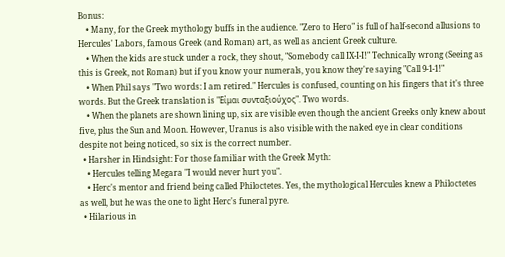Bonus:
    • Many, for the Greek mythology buffs in the audience. "Zero to Hero" is full of half-second allusions to Hercules' Labors, famous Greek (and Roman) art, as well as ancient Greek culture.
    • When the kids are stuck under a rock, they shout, "Somebody call IX-I-I!" Technically wrong (Seeing as this is Greek, not Roman) but if you know your numerals, you know they're saying "Call 9-1-1!"
    • When Phil says "Two words: I am retired." Hercules is confused, counting on his fingers that it's three words. But the Greek translation is "Είμαι συνταξιούχος". Two words.
    • When the planets are shown lining up, six are visible even though the ancient Greeks only knew about five, plus the Sun and Moon. However, Uranus is also visible with the naked eye in clear conditions despite not being noticed, so six is the correct number.
  • Harsher in Hindsight: For those familiar with the Greek Myth:
    • Hercules telling Megara "I would never hurt you".
    • Herc's mentor and friend being called Philoctetes. Yes, the mythological Hercules knew a Philoctetes as well, but he was the one to light Herc's funeral pyre.
  • Hilarious in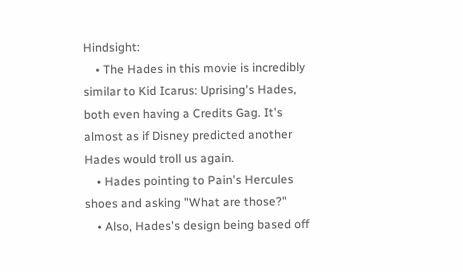Hindsight:
    • The Hades in this movie is incredibly similar to Kid Icarus: Uprising's Hades, both even having a Credits Gag. It's almost as if Disney predicted another Hades would troll us again.
    • Hades pointing to Pain's Hercules shoes and asking "What are those?"
    • Also, Hades's design being based off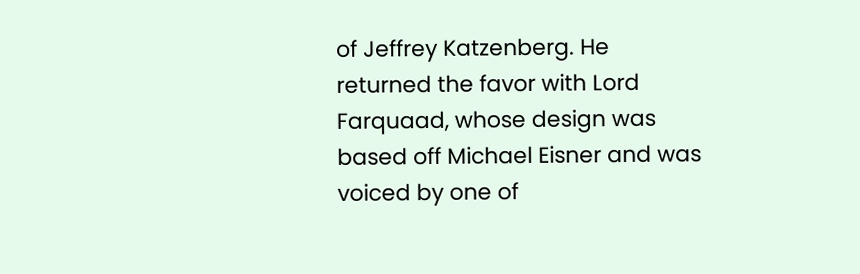of Jeffrey Katzenberg. He returned the favor with Lord Farquaad, whose design was based off Michael Eisner and was voiced by one of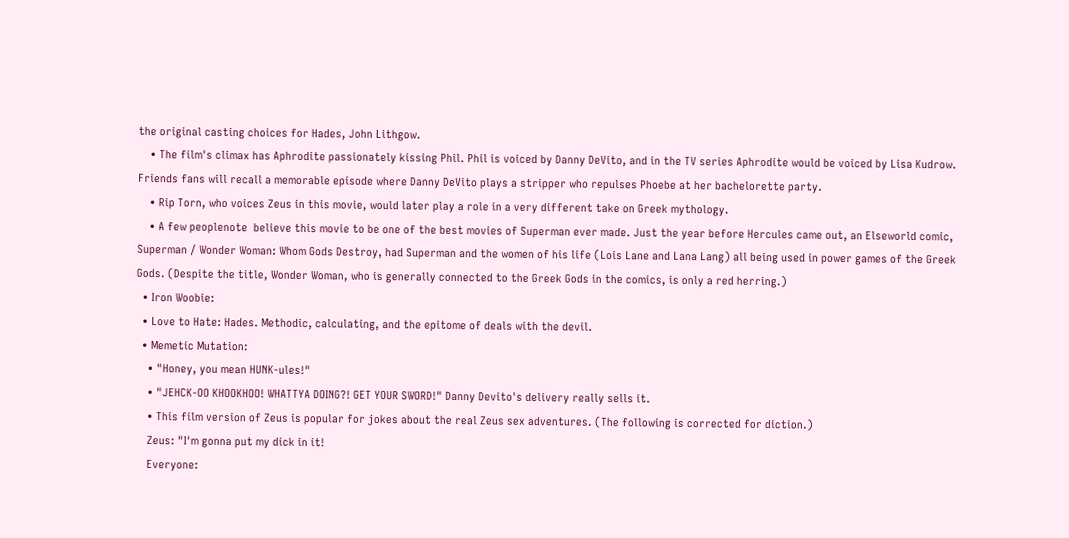the original casting choices for Hades, John Lithgow.
    • The film's climax has Aphrodite passionately kissing Phil. Phil is voiced by Danny DeVito, and in the TV series Aphrodite would be voiced by Lisa Kudrow. Friends fans will recall a memorable episode where Danny DeVito plays a stripper who repulses Phoebe at her bachelorette party.
    • Rip Torn, who voices Zeus in this movie, would later play a role in a very different take on Greek mythology.
    • A few peoplenote  believe this movie to be one of the best movies of Superman ever made. Just the year before Hercules came out, an Elseworld comic, Superman / Wonder Woman: Whom Gods Destroy, had Superman and the women of his life (Lois Lane and Lana Lang) all being used in power games of the Greek Gods. (Despite the title, Wonder Woman, who is generally connected to the Greek Gods in the comics, is only a red herring.)
  • Iron Woobie:
  • Love to Hate: Hades. Methodic, calculating, and the epitome of deals with the devil.
  • Memetic Mutation:
    • "Honey, you mean HUNK-ules!"
    • "JEHCK-OO KHOOKHOO! WHATTYA DOING?! GET YOUR SWORD!" Danny Devito's delivery really sells it.
    • This film version of Zeus is popular for jokes about the real Zeus sex adventures. (The following is corrected for diction.)
    Zeus: "I'm gonna put my dick in it!
    Everyone: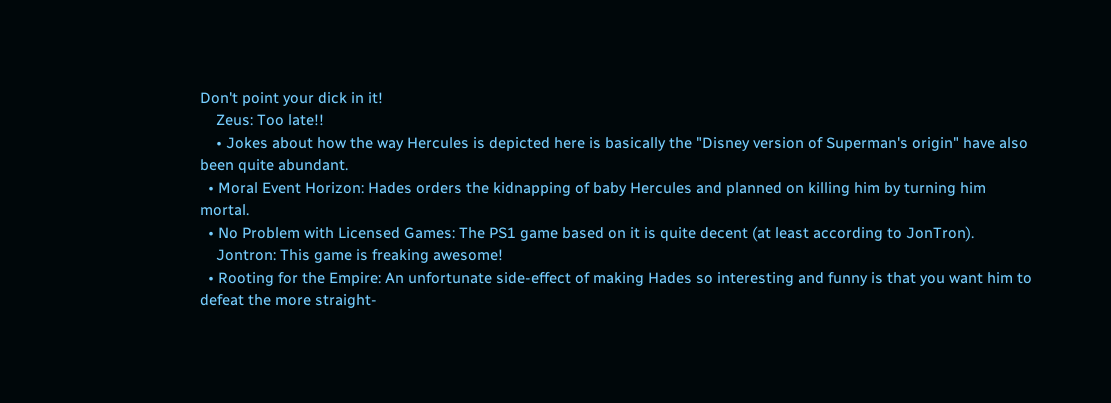Don't point your dick in it!
    Zeus: Too late!!
    • Jokes about how the way Hercules is depicted here is basically the "Disney version of Superman's origin" have also been quite abundant.
  • Moral Event Horizon: Hades orders the kidnapping of baby Hercules and planned on killing him by turning him mortal.
  • No Problem with Licensed Games: The PS1 game based on it is quite decent (at least according to JonTron).
    Jontron: This game is freaking awesome!
  • Rooting for the Empire: An unfortunate side-effect of making Hades so interesting and funny is that you want him to defeat the more straight-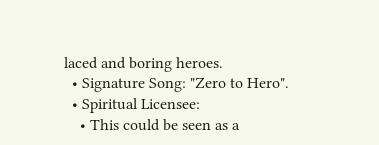laced and boring heroes.
  • Signature Song: "Zero to Hero".
  • Spiritual Licensee:
    • This could be seen as a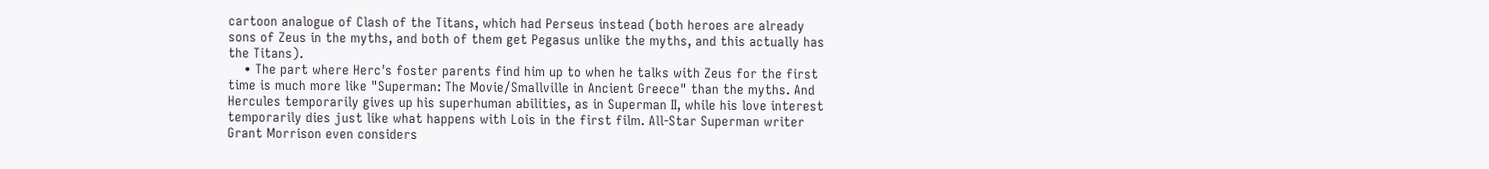cartoon analogue of Clash of the Titans, which had Perseus instead (both heroes are already sons of Zeus in the myths, and both of them get Pegasus unlike the myths, and this actually has the Titans).
    • The part where Herc's foster parents find him up to when he talks with Zeus for the first time is much more like "Superman: The Movie/Smallville in Ancient Greece" than the myths. And Hercules temporarily gives up his superhuman abilities, as in Superman II, while his love interest temporarily dies just like what happens with Lois in the first film. All-Star Superman writer Grant Morrison even considers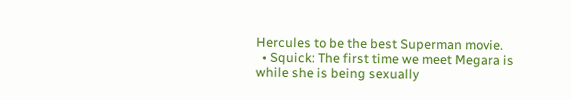Hercules to be the best Superman movie.
  • Squick: The first time we meet Megara is while she is being sexually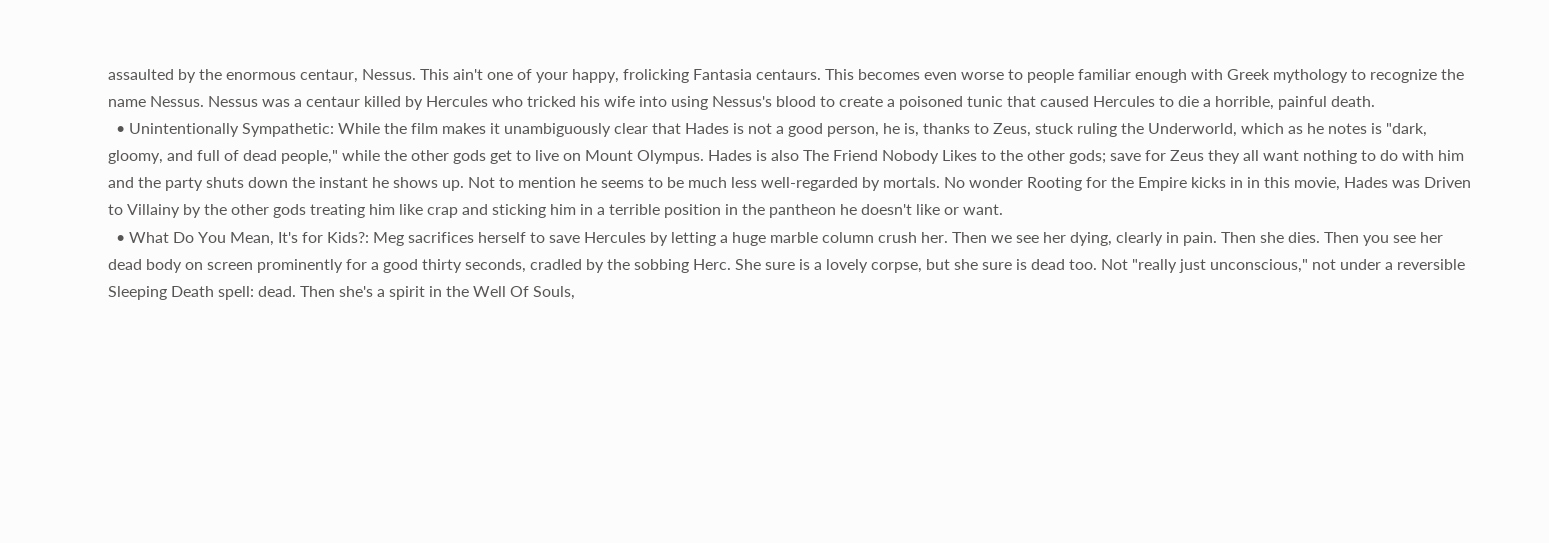assaulted by the enormous centaur, Nessus. This ain't one of your happy, frolicking Fantasia centaurs. This becomes even worse to people familiar enough with Greek mythology to recognize the name Nessus. Nessus was a centaur killed by Hercules who tricked his wife into using Nessus's blood to create a poisoned tunic that caused Hercules to die a horrible, painful death.
  • Unintentionally Sympathetic: While the film makes it unambiguously clear that Hades is not a good person, he is, thanks to Zeus, stuck ruling the Underworld, which as he notes is "dark, gloomy, and full of dead people," while the other gods get to live on Mount Olympus. Hades is also The Friend Nobody Likes to the other gods; save for Zeus they all want nothing to do with him and the party shuts down the instant he shows up. Not to mention he seems to be much less well-regarded by mortals. No wonder Rooting for the Empire kicks in in this movie, Hades was Driven to Villainy by the other gods treating him like crap and sticking him in a terrible position in the pantheon he doesn't like or want.
  • What Do You Mean, It's for Kids?: Meg sacrifices herself to save Hercules by letting a huge marble column crush her. Then we see her dying, clearly in pain. Then she dies. Then you see her dead body on screen prominently for a good thirty seconds, cradled by the sobbing Herc. She sure is a lovely corpse, but she sure is dead too. Not "really just unconscious," not under a reversible Sleeping Death spell: dead. Then she's a spirit in the Well Of Souls,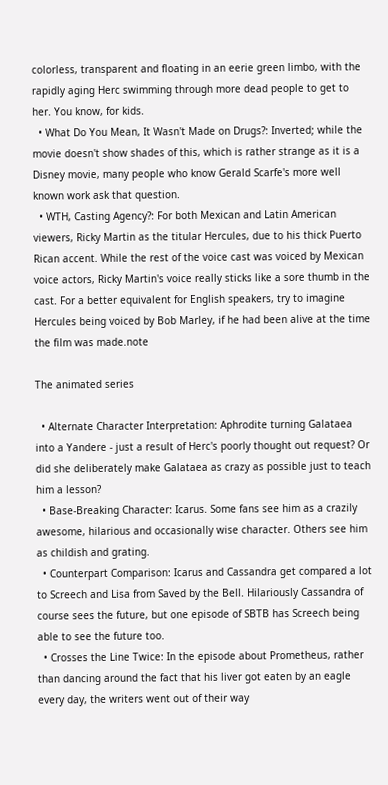colorless, transparent and floating in an eerie green limbo, with the rapidly aging Herc swimming through more dead people to get to her. You know, for kids.
  • What Do You Mean, It Wasn't Made on Drugs?: Inverted; while the movie doesn't show shades of this, which is rather strange as it is a Disney movie, many people who know Gerald Scarfe's more well known work ask that question.
  • WTH, Casting Agency?: For both Mexican and Latin American viewers, Ricky Martin as the titular Hercules, due to his thick Puerto Rican accent. While the rest of the voice cast was voiced by Mexican voice actors, Ricky Martin's voice really sticks like a sore thumb in the cast. For a better equivalent for English speakers, try to imagine Hercules being voiced by Bob Marley, if he had been alive at the time the film was made.note

The animated series

  • Alternate Character Interpretation: Aphrodite turning Galataea into a Yandere - just a result of Herc's poorly thought out request? Or did she deliberately make Galataea as crazy as possible just to teach him a lesson?
  • Base-Breaking Character: Icarus. Some fans see him as a crazily awesome, hilarious and occasionally wise character. Others see him as childish and grating.
  • Counterpart Comparison: Icarus and Cassandra get compared a lot to Screech and Lisa from Saved by the Bell. Hilariously Cassandra of course sees the future, but one episode of SBTB has Screech being able to see the future too.
  • Crosses the Line Twice: In the episode about Prometheus, rather than dancing around the fact that his liver got eaten by an eagle every day, the writers went out of their way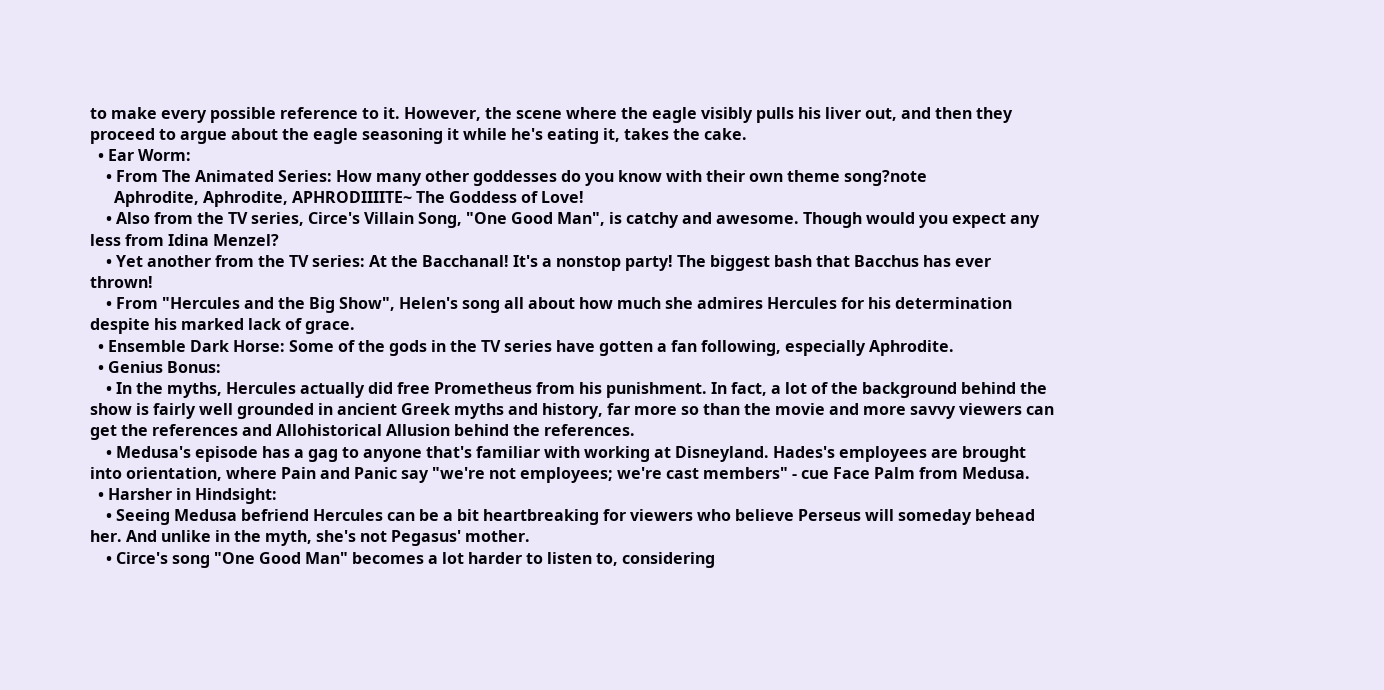to make every possible reference to it. However, the scene where the eagle visibly pulls his liver out, and then they proceed to argue about the eagle seasoning it while he's eating it, takes the cake.
  • Ear Worm:
    • From The Animated Series: How many other goddesses do you know with their own theme song?note
      Aphrodite, Aphrodite, APHRODIIIITE~ The Goddess of Love!
    • Also from the TV series, Circe's Villain Song, "One Good Man", is catchy and awesome. Though would you expect any less from Idina Menzel?
    • Yet another from the TV series: At the Bacchanal! It's a nonstop party! The biggest bash that Bacchus has ever thrown!
    • From "Hercules and the Big Show", Helen's song all about how much she admires Hercules for his determination despite his marked lack of grace.
  • Ensemble Dark Horse: Some of the gods in the TV series have gotten a fan following, especially Aphrodite.
  • Genius Bonus:
    • In the myths, Hercules actually did free Prometheus from his punishment. In fact, a lot of the background behind the show is fairly well grounded in ancient Greek myths and history, far more so than the movie and more savvy viewers can get the references and Allohistorical Allusion behind the references.
    • Medusa's episode has a gag to anyone that's familiar with working at Disneyland. Hades's employees are brought into orientation, where Pain and Panic say "we're not employees; we're cast members" - cue Face Palm from Medusa.
  • Harsher in Hindsight:
    • Seeing Medusa befriend Hercules can be a bit heartbreaking for viewers who believe Perseus will someday behead her. And unlike in the myth, she's not Pegasus' mother.
    • Circe's song "One Good Man" becomes a lot harder to listen to, considering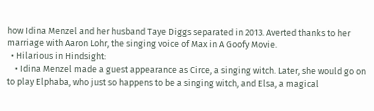how Idina Menzel and her husband Taye Diggs separated in 2013. Averted thanks to her marriage with Aaron Lohr, the singing voice of Max in A Goofy Movie.
  • Hilarious in Hindsight:
    • Idina Menzel made a guest appearance as Circe, a singing witch. Later, she would go on to play Elphaba, who just so happens to be a singing witch, and Elsa, a magical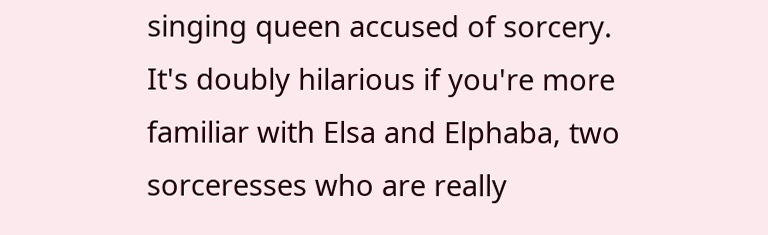singing queen accused of sorcery. It's doubly hilarious if you're more familiar with Elsa and Elphaba, two sorceresses who are really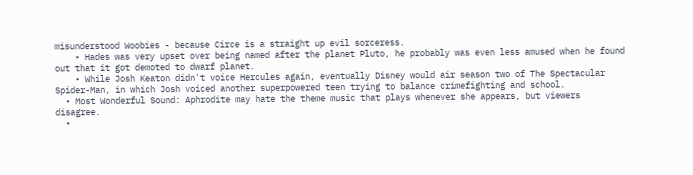misunderstood Woobies - because Circe is a straight up evil sorceress.
    • Hades was very upset over being named after the planet Pluto, he probably was even less amused when he found out that it got demoted to dwarf planet.
    • While Josh Keaton didn't voice Hercules again, eventually Disney would air season two of The Spectacular Spider-Man, in which Josh voiced another superpowered teen trying to balance crimefighting and school.
  • Most Wonderful Sound: Aphrodite may hate the theme music that plays whenever she appears, but viewers disagree.
  •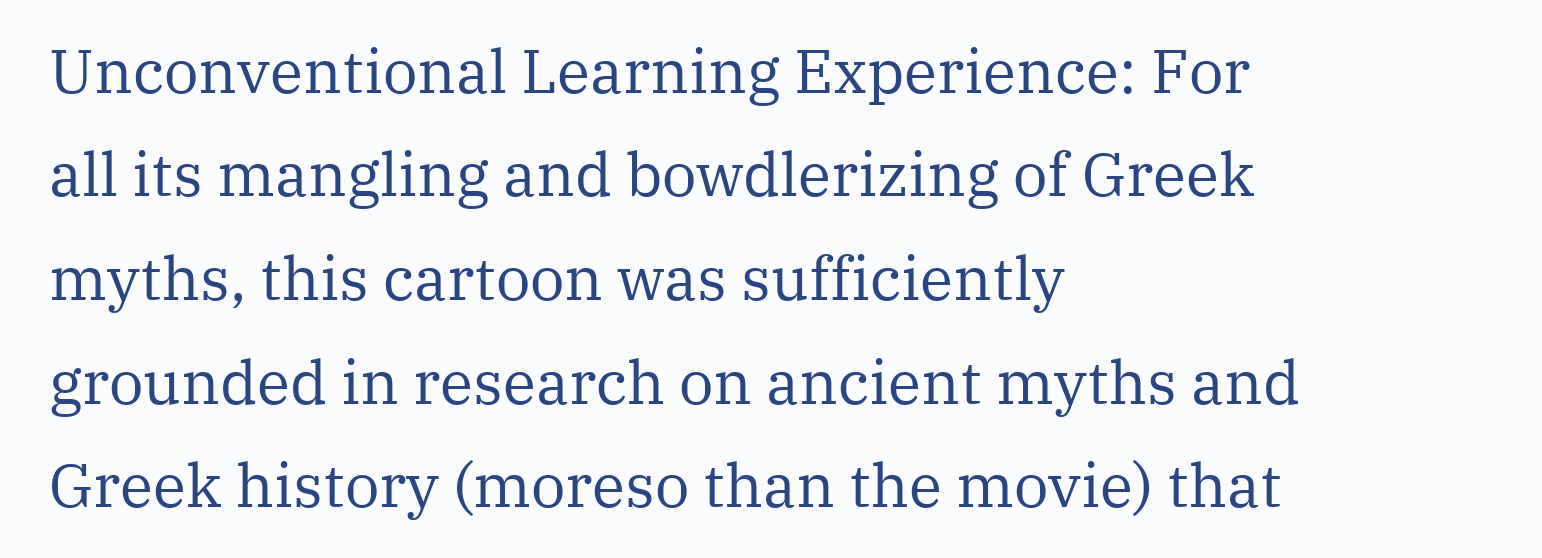Unconventional Learning Experience: For all its mangling and bowdlerizing of Greek myths, this cartoon was sufficiently grounded in research on ancient myths and Greek history (moreso than the movie) that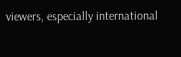viewers, especially international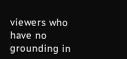viewers who have no grounding in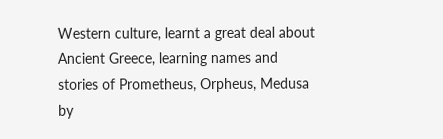Western culture, learnt a great deal about Ancient Greece, learning names and stories of Prometheus, Orpheus, Medusa by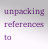unpacking references to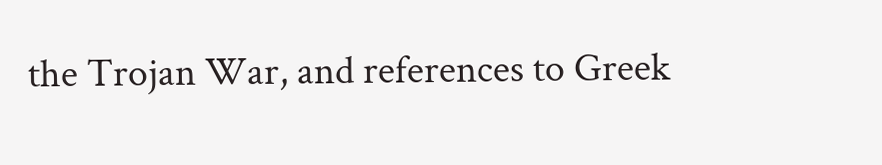the Trojan War, and references to Greek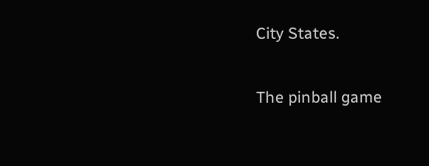City States.

The pinball game